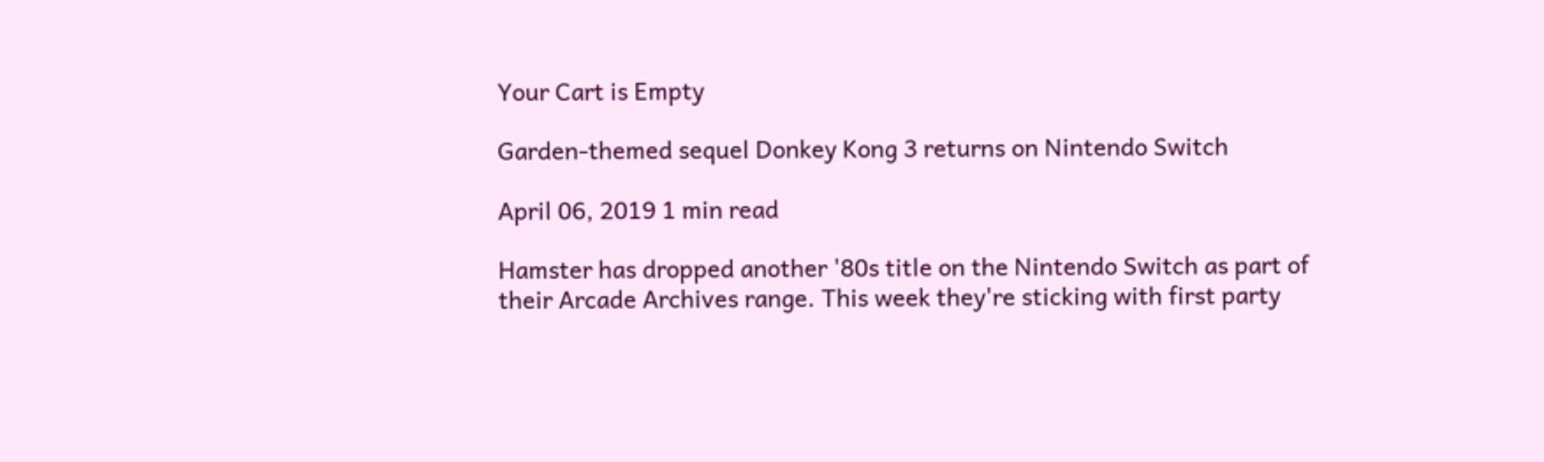Your Cart is Empty

Garden-themed sequel Donkey Kong 3 returns on Nintendo Switch

April 06, 2019 1 min read

Hamster has dropped another '80s title on the Nintendo Switch as part of their Arcade Archives range. This week they're sticking with first party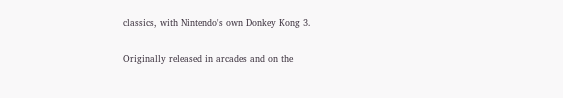classics, with Nintendo's own Donkey Kong 3.

Originally released in arcades and on the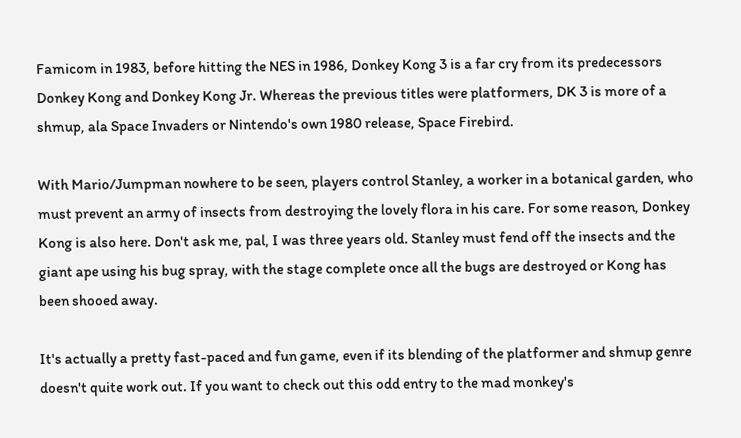Famicom in 1983, before hitting the NES in 1986, Donkey Kong 3 is a far cry from its predecessors Donkey Kong and Donkey Kong Jr. Whereas the previous titles were platformers, DK 3 is more of a shmup, ala Space Invaders or Nintendo's own 1980 release, Space Firebird.

With Mario/Jumpman nowhere to be seen, players control Stanley, a worker in a botanical garden, who must prevent an army of insects from destroying the lovely flora in his care. For some reason, Donkey Kong is also here. Don't ask me, pal, I was three years old. Stanley must fend off the insects and the giant ape using his bug spray, with the stage complete once all the bugs are destroyed or Kong has been shooed away.

It's actually a pretty fast-paced and fun game, even if its blending of the platformer and shmup genre doesn't quite work out. If you want to check out this odd entry to the mad monkey's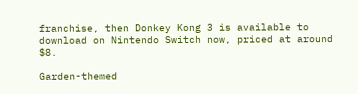franchise, then Donkey Kong 3 is available to download on Nintendo Switch now, priced at around $8.

Garden-themed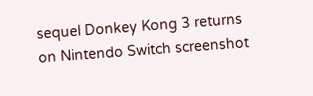sequel Donkey Kong 3 returns on Nintendo Switch screenshot